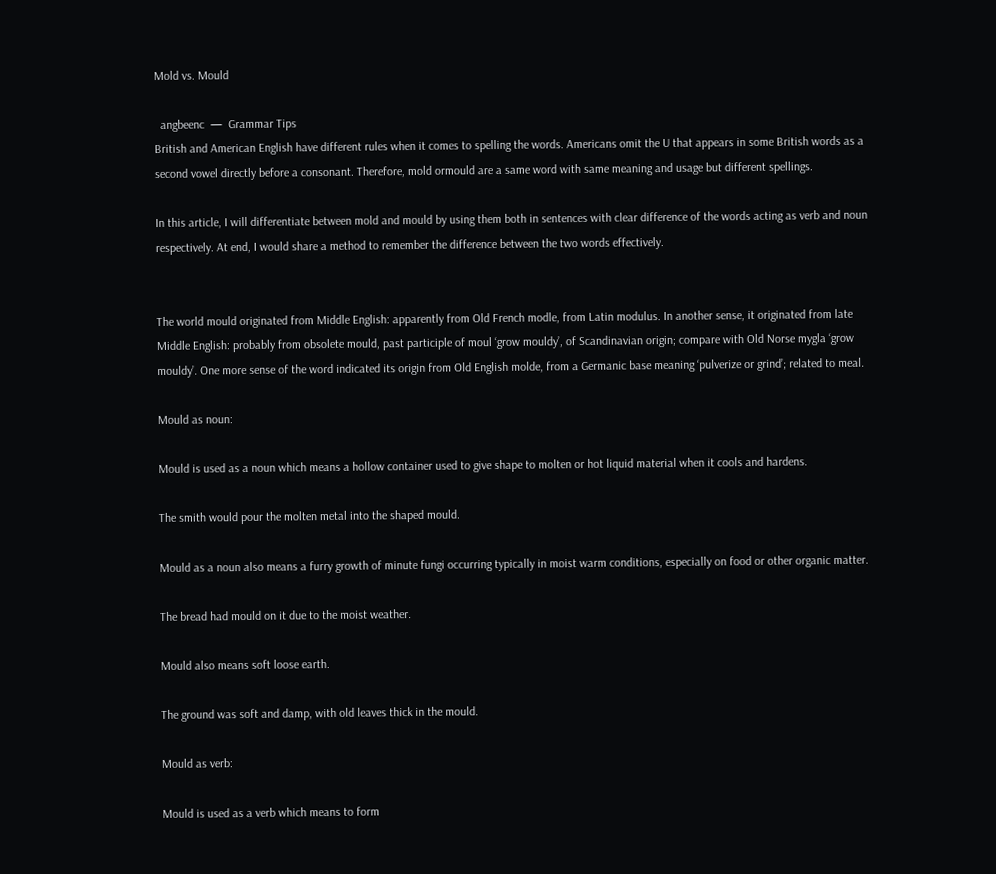Mold vs. Mould

  angbeenc  —  Grammar Tips
British and American English have different rules when it comes to spelling the words. Americans omit the U that appears in some British words as a second vowel directly before a consonant. Therefore, mold ormould are a same word with same meaning and usage but different spellings.

In this article, I will differentiate between mold and mould by using them both in sentences with clear difference of the words acting as verb and noun respectively. At end, I would share a method to remember the difference between the two words effectively.


The world mould originated from Middle English: apparently from Old French modle, from Latin modulus. In another sense, it originated from late Middle English: probably from obsolete mould, past participle of moul ‘grow mouldy’, of Scandinavian origin; compare with Old Norse mygla ‘grow mouldy’. One more sense of the word indicated its origin from Old English molde, from a Germanic base meaning ‘pulverize or grind’; related to meal.

Mould as noun:

Mould is used as a noun which means a hollow container used to give shape to molten or hot liquid material when it cools and hardens.

The smith would pour the molten metal into the shaped mould.

Mould as a noun also means a furry growth of minute fungi occurring typically in moist warm conditions, especially on food or other organic matter.

The bread had mould on it due to the moist weather.

Mould also means soft loose earth.

The ground was soft and damp, with old leaves thick in the mould.

Mould as verb:

Mould is used as a verb which means to form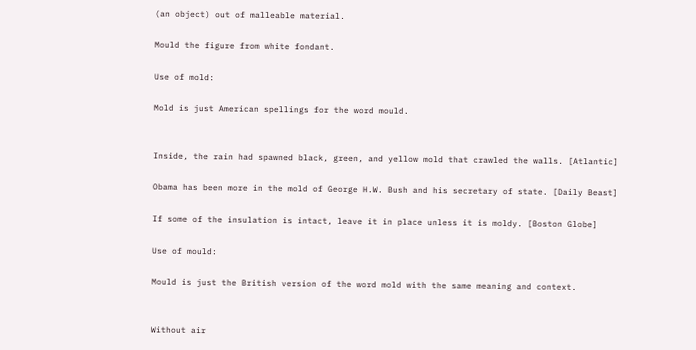(an object) out of malleable material.

Mould the figure from white fondant.

Use of mold:

Mold is just American spellings for the word mould.


Inside, the rain had spawned black, green, and yellow mold that crawled the walls. [Atlantic]

Obama has been more in the mold of George H.W. Bush and his secretary of state. [Daily Beast]

If some of the insulation is intact, leave it in place unless it is moldy. [Boston Globe]

Use of mould:

Mould is just the British version of the word mold with the same meaning and context.


Without air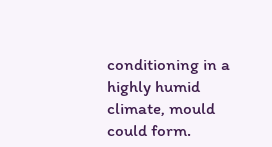conditioning in a highly humid climate, mould could form.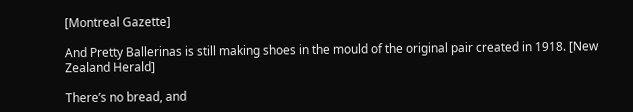[Montreal Gazette]

And Pretty Ballerinas is still making shoes in the mould of the original pair created in 1918. [New Zealand Herald]

There’s no bread, and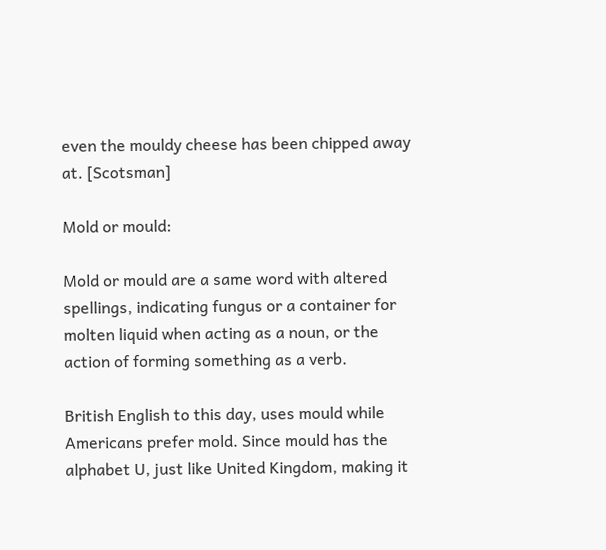even the mouldy cheese has been chipped away at. [Scotsman]

Mold or mould:

Mold or mould are a same word with altered spellings, indicating fungus or a container for molten liquid when acting as a noun, or the action of forming something as a verb.

British English to this day, uses mould while Americans prefer mold. Since mould has the alphabet U, just like United Kingdom, making it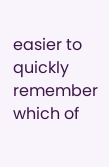easier to quickly remember which of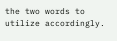the two words to utilize accordingly.